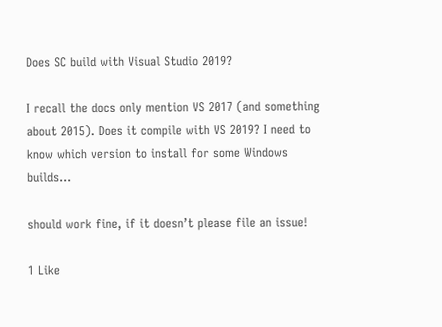Does SC build with Visual Studio 2019?

I recall the docs only mention VS 2017 (and something about 2015). Does it compile with VS 2019? I need to know which version to install for some Windows builds…

should work fine, if it doesn’t please file an issue!

1 Like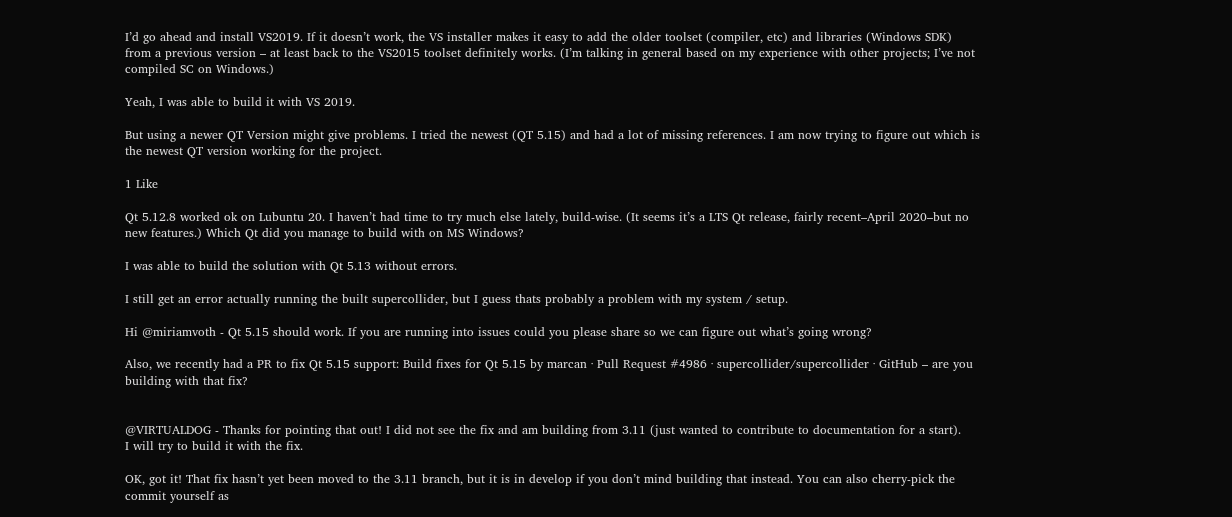I’d go ahead and install VS2019. If it doesn’t work, the VS installer makes it easy to add the older toolset (compiler, etc) and libraries (Windows SDK) from a previous version – at least back to the VS2015 toolset definitely works. (I’m talking in general based on my experience with other projects; I’ve not compiled SC on Windows.)

Yeah, I was able to build it with VS 2019.

But using a newer QT Version might give problems. I tried the newest (QT 5.15) and had a lot of missing references. I am now trying to figure out which is the newest QT version working for the project.

1 Like

Qt 5.12.8 worked ok on Lubuntu 20. I haven’t had time to try much else lately, build-wise. (It seems it’s a LTS Qt release, fairly recent–April 2020–but no new features.) Which Qt did you manage to build with on MS Windows?

I was able to build the solution with Qt 5.13 without errors.

I still get an error actually running the built supercollider, but I guess thats probably a problem with my system / setup.

Hi @miriamvoth - Qt 5.15 should work. If you are running into issues could you please share so we can figure out what’s going wrong?

Also, we recently had a PR to fix Qt 5.15 support: Build fixes for Qt 5.15 by marcan · Pull Request #4986 · supercollider/supercollider · GitHub – are you building with that fix?


@VIRTUALDOG - Thanks for pointing that out! I did not see the fix and am building from 3.11 (just wanted to contribute to documentation for a start).
I will try to build it with the fix.

OK, got it! That fix hasn’t yet been moved to the 3.11 branch, but it is in develop if you don’t mind building that instead. You can also cherry-pick the commit yourself as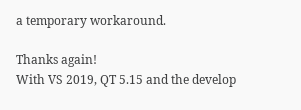a temporary workaround.

Thanks again!
With VS 2019, QT 5.15 and the develop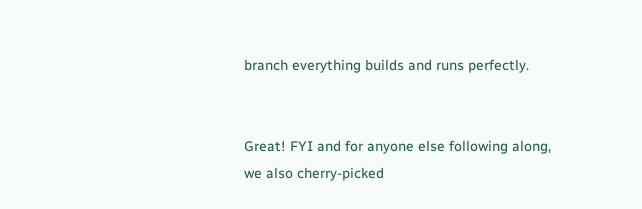branch everything builds and runs perfectly.


Great! FYI and for anyone else following along, we also cherry-picked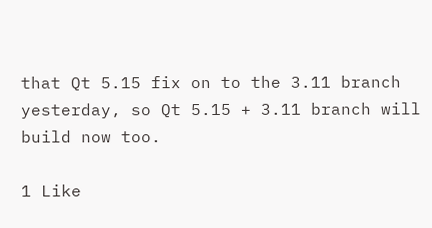that Qt 5.15 fix on to the 3.11 branch yesterday, so Qt 5.15 + 3.11 branch will build now too.

1 Like